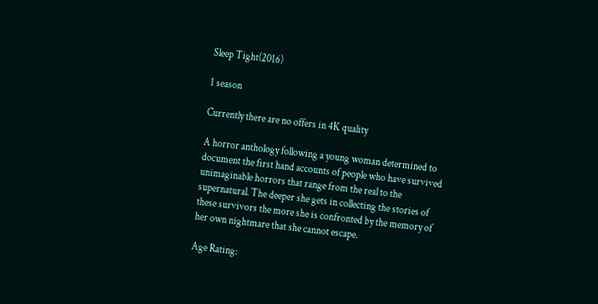Sleep Tight(2016)

1 season

Currently there are no offers in 4K quality

A horror anthology following a young woman determined to document the first hand accounts of people who have survived unimaginable horrors that range from the real to the supernatural. The deeper she gets in collecting the stories of these survivors the more she is confronted by the memory of her own nightmare that she cannot escape.

Age Rating: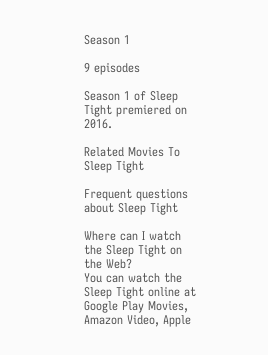Season 1

9 episodes

Season 1 of Sleep Tight premiered on 2016.

Related Movies To Sleep Tight

Frequent questions about Sleep Tight

Where can I watch the Sleep Tight on the Web?
You can watch the Sleep Tight online at Google Play Movies, Amazon Video, Apple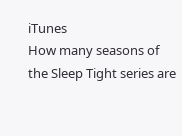iTunes
How many seasons of the Sleep Tight series are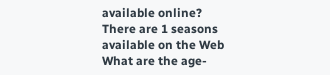available online?
There are 1 seasons available on the Web
What are the age-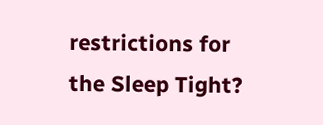restrictions for the Sleep Tight?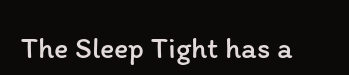The Sleep Tight has a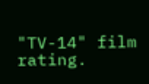"TV-14" film rating.